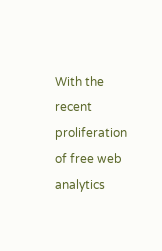With the recent proliferation of free web analytics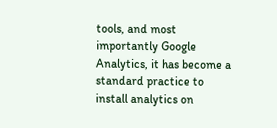tools, and most importantly Google Analytics, it has become a standard practice to install analytics on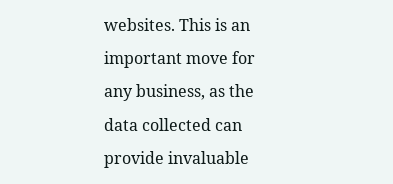websites. This is an important move for any business, as the data collected can provide invaluable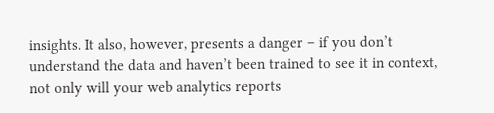insights. It also, however, presents a danger – if you don’t understand the data and haven’t been trained to see it in context, not only will your web analytics reports